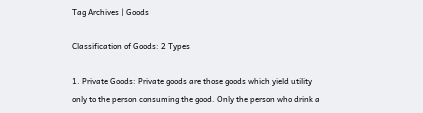Tag Archives | Goods

Classification of Goods: 2 Types

1. Private Goods: Private goods are those goods which yield utility only to the person consuming the good. Only the person who drink a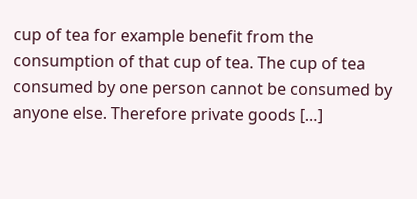cup of tea for example benefit from the consumption of that cup of tea. The cup of tea consumed by one person cannot be consumed by anyone else. Therefore private goods […]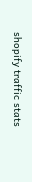shopify traffic stats